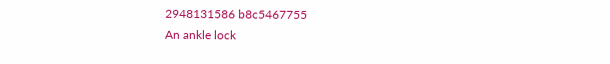2948131586 b8c5467755
An ankle lock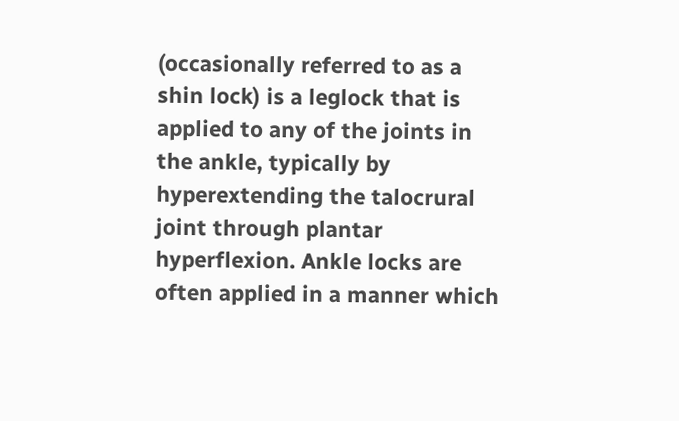(occasionally referred to as a shin lock) is a leglock that is applied to any of the joints in the ankle, typically by hyperextending the talocrural joint through plantar hyperflexion. Ankle locks are often applied in a manner which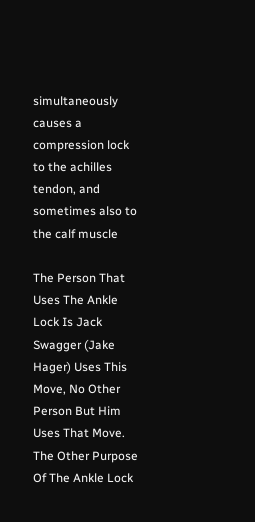simultaneously causes a compression lock to the achilles tendon, and sometimes also to the calf muscle

The Person That Uses The Ankle Lock Is Jack Swagger (Jake Hager) Uses This Move, No Other Person But Him Uses That Move. The Other Purpose Of The Ankle Lock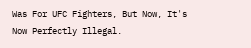Was For UFC Fighters, But Now, It's Now Perfectly Illegal.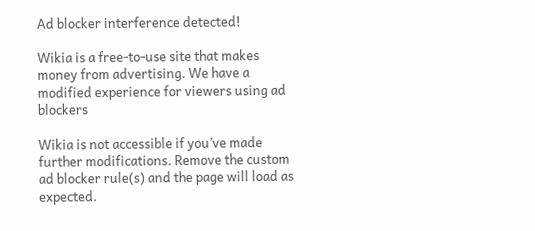Ad blocker interference detected!

Wikia is a free-to-use site that makes money from advertising. We have a modified experience for viewers using ad blockers

Wikia is not accessible if you’ve made further modifications. Remove the custom ad blocker rule(s) and the page will load as expected.